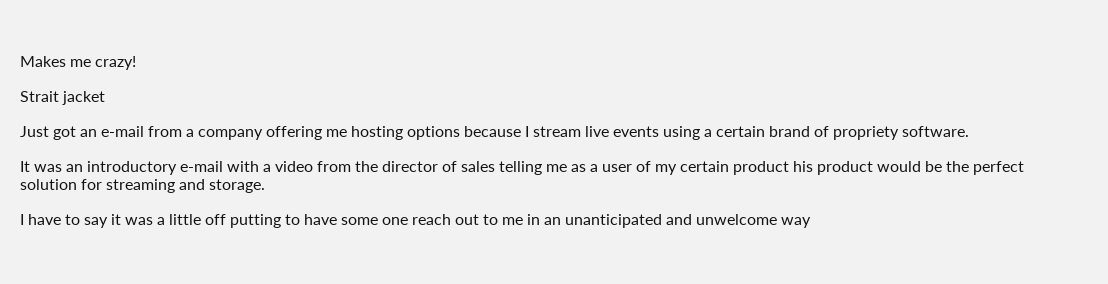Makes me crazy!

Strait jacket

Just got an e-mail from a company offering me hosting options because I stream live events using a certain brand of propriety software.

It was an introductory e-mail with a video from the director of sales telling me as a user of my certain product his product would be the perfect solution for streaming and storage.

I have to say it was a little off putting to have some one reach out to me in an unanticipated and unwelcome way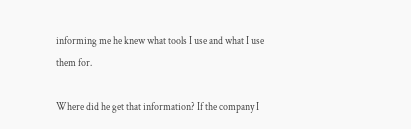informing me he knew what tools I use and what I use them for.

Where did he get that information? If the company I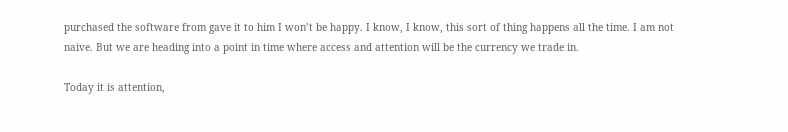purchased the software from gave it to him I won’t be happy. I know, I know, this sort of thing happens all the time. I am not naive. But we are heading into a point in time where access and attention will be the currency we trade in.

Today it is attention,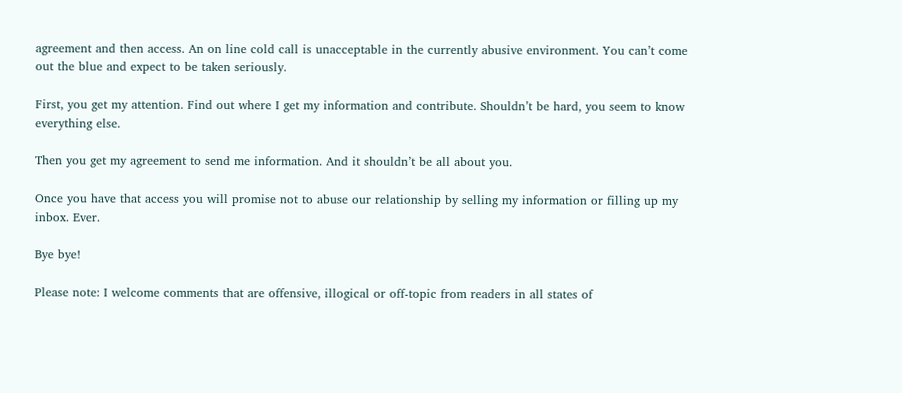agreement and then access. An on line cold call is unacceptable in the currently abusive environment. You can’t come out the blue and expect to be taken seriously.

First, you get my attention. Find out where I get my information and contribute. Shouldn’t be hard, you seem to know everything else.

Then you get my agreement to send me information. And it shouldn’t be all about you.

Once you have that access you will promise not to abuse our relationship by selling my information or filling up my inbox. Ever.

Bye bye!

Please note: I welcome comments that are offensive, illogical or off-topic from readers in all states of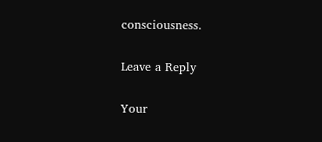consciousness.

Leave a Reply

Your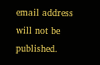email address will not be published.